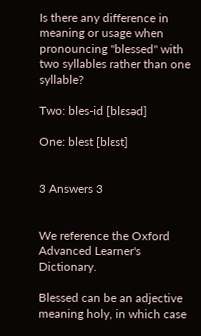Is there any difference in meaning or usage when pronouncing "blessed" with two syllables rather than one syllable?

Two: bles-id [blɛsəd]

One: blest [blɛst]


3 Answers 3


We reference the Oxford Advanced Learner's Dictionary.

Blessed can be an adjective meaning holy, in which case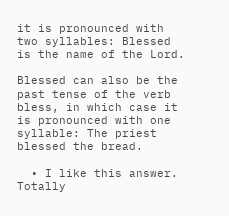it is pronounced with two syllables: Blessed is the name of the Lord.

Blessed can also be the past tense of the verb bless, in which case it is pronounced with one syllable: The priest blessed the bread.

  • I like this answer. Totally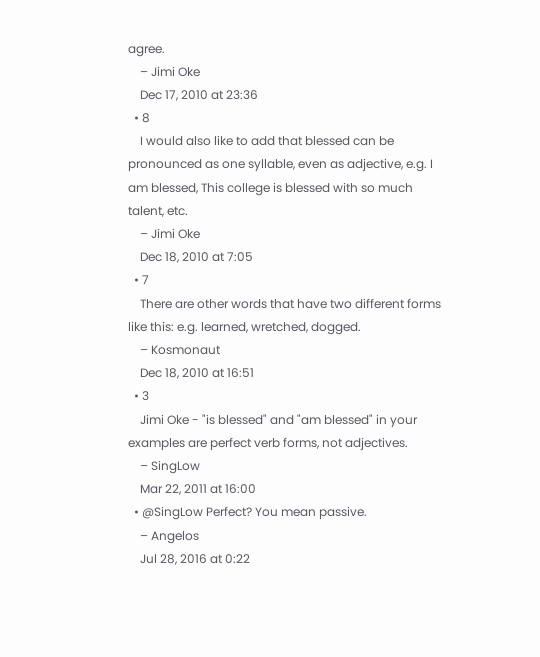agree.
    – Jimi Oke
    Dec 17, 2010 at 23:36
  • 8
    I would also like to add that blessed can be pronounced as one syllable, even as adjective, e.g. I am blessed, This college is blessed with so much talent, etc.
    – Jimi Oke
    Dec 18, 2010 at 7:05
  • 7
    There are other words that have two different forms like this: e.g. learned, wretched, dogged.
    – Kosmonaut
    Dec 18, 2010 at 16:51
  • 3
    Jimi Oke - "is blessed" and "am blessed" in your examples are perfect verb forms, not adjectives.
    – SingLow
    Mar 22, 2011 at 16:00
  • @SingLow Perfect? You mean passive.
    – Angelos
    Jul 28, 2016 at 0:22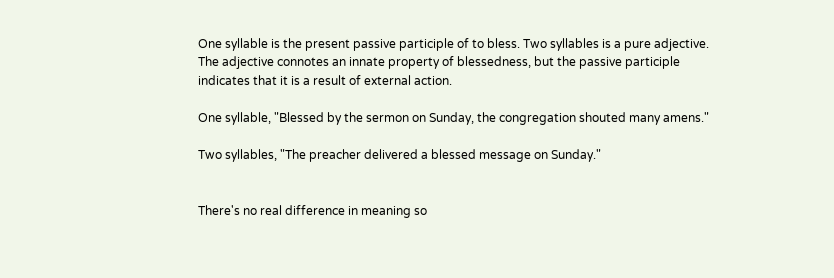One syllable is the present passive participle of to bless. Two syllables is a pure adjective. The adjective connotes an innate property of blessedness, but the passive participle indicates that it is a result of external action.

One syllable, "Blessed by the sermon on Sunday, the congregation shouted many amens."

Two syllables, "The preacher delivered a blessed message on Sunday."


There's no real difference in meaning so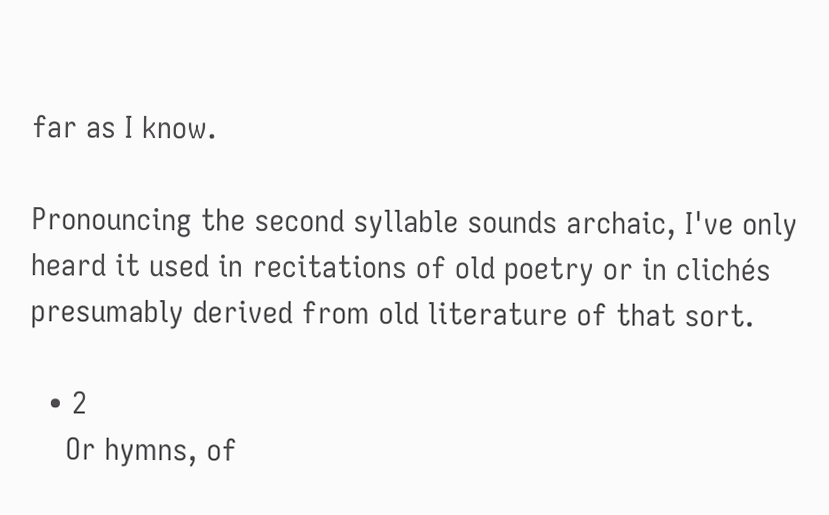far as I know.

Pronouncing the second syllable sounds archaic, I've only heard it used in recitations of old poetry or in clichés presumably derived from old literature of that sort.

  • 2
    Or hymns, of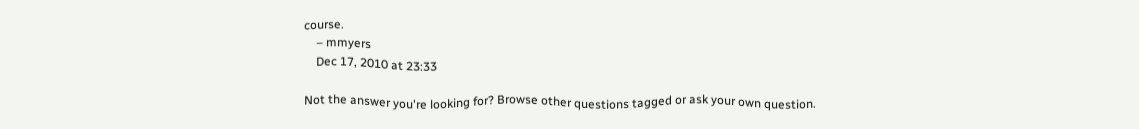course.
    – mmyers
    Dec 17, 2010 at 23:33

Not the answer you're looking for? Browse other questions tagged or ask your own question.